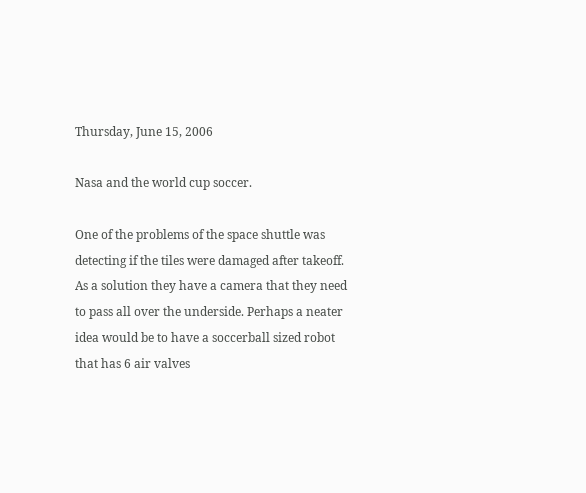Thursday, June 15, 2006

Nasa and the world cup soccer.

One of the problems of the space shuttle was detecting if the tiles were damaged after takeoff. As a solution they have a camera that they need to pass all over the underside. Perhaps a neater idea would be to have a soccerball sized robot that has 6 air valves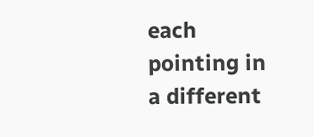each pointing in a different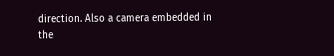direction. Also a camera embedded in the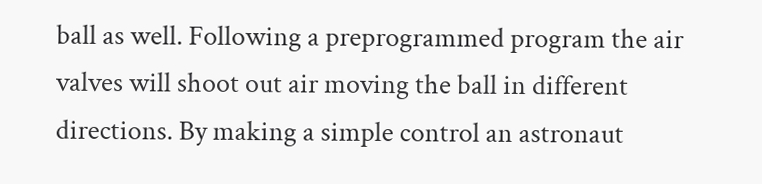ball as well. Following a preprogrammed program the air valves will shoot out air moving the ball in different directions. By making a simple control an astronaut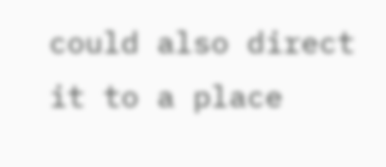could also direct it to a place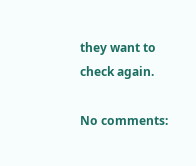they want to check again.

No comments: